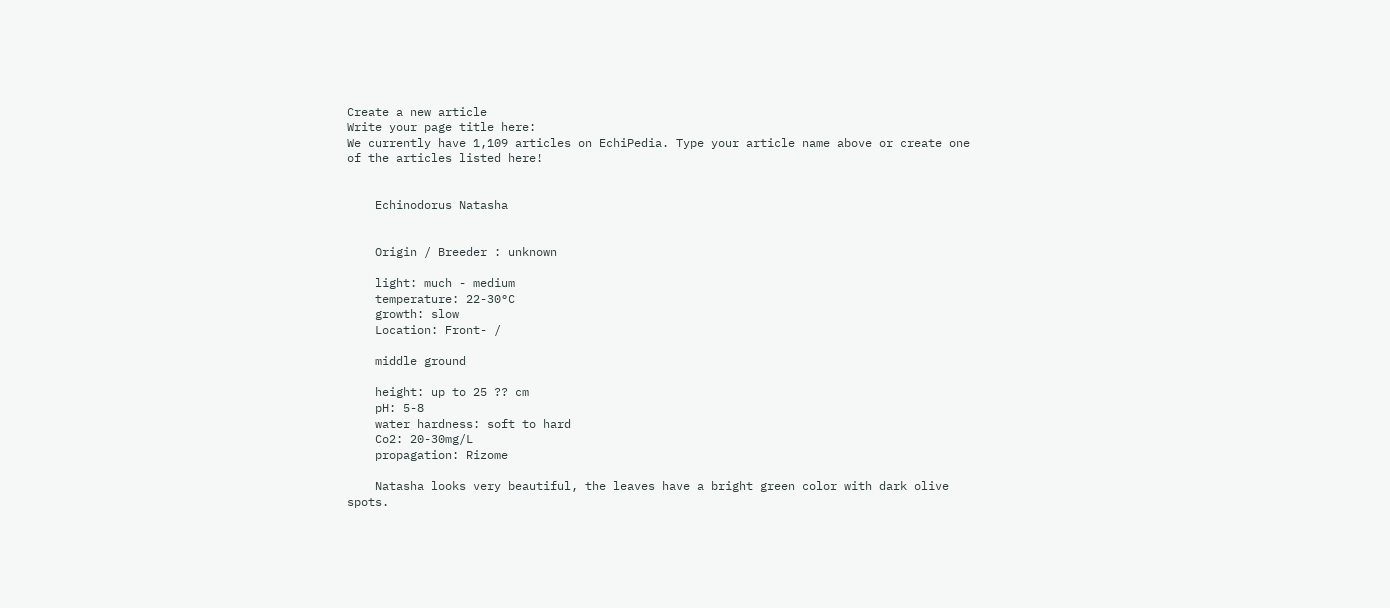Create a new article
Write your page title here:
We currently have 1,109 articles on EchiPedia. Type your article name above or create one of the articles listed here!


    Echinodorus Natasha


    Origin / Breeder : unknown

    light: much - medium
    temperature: 22-30°C
    growth: slow
    Location: Front- /

    middle ground

    height: up to 25 ?? cm
    pH: 5-8
    water hardness: soft to hard
    Co2: 20-30mg/L
    propagation: Rizome

    Natasha looks very beautiful, the leaves have a bright green color with dark olive spots.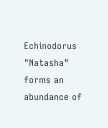Echinodorus "Natasha" forms an abundance of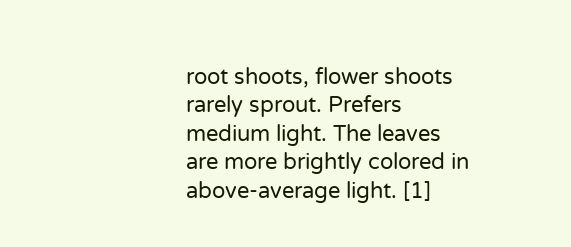root shoots, flower shoots rarely sprout. Prefers medium light. The leaves are more brightly colored in above-average light. [1]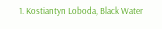1. Kostiantyn Loboda, Black Water